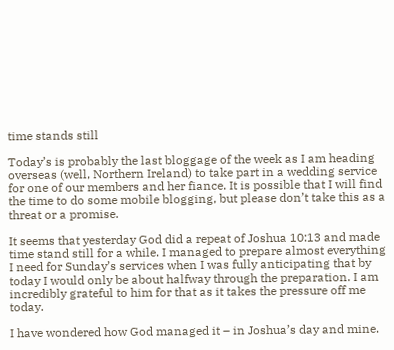time stands still

Today’s is probably the last bloggage of the week as I am heading overseas (well, Northern Ireland) to take part in a wedding service for one of our members and her fiance. It is possible that I will find the time to do some mobile blogging, but please don’t take this as a threat or a promise.

It seems that yesterday God did a repeat of Joshua 10:13 and made time stand still for a while. I managed to prepare almost everything I need for Sunday’s services when I was fully anticipating that by today I would only be about halfway through the preparation. I am incredibly grateful to him for that as it takes the pressure off me today.

I have wondered how God managed it – in Joshua’s day and mine.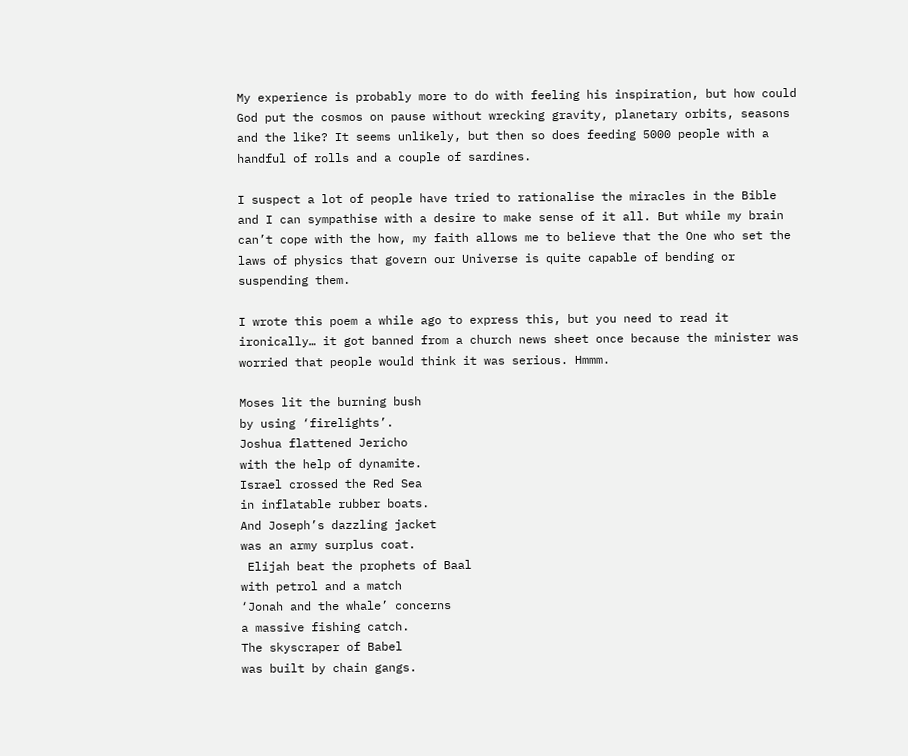My experience is probably more to do with feeling his inspiration, but how could God put the cosmos on pause without wrecking gravity, planetary orbits, seasons and the like? It seems unlikely, but then so does feeding 5000 people with a handful of rolls and a couple of sardines.

I suspect a lot of people have tried to rationalise the miracles in the Bible and I can sympathise with a desire to make sense of it all. But while my brain can’t cope with the how, my faith allows me to believe that the One who set the laws of physics that govern our Universe is quite capable of bending or suspending them.

I wrote this poem a while ago to express this, but you need to read it ironically… it got banned from a church news sheet once because the minister was worried that people would think it was serious. Hmmm.

Moses lit the burning bush
by using ‘firelights’.
Joshua flattened Jericho
with the help of dynamite.
Israel crossed the Red Sea
in inflatable rubber boats.
And Joseph’s dazzling jacket
was an army surplus coat.
 Elijah beat the prophets of Baal
with petrol and a match
‘Jonah and the whale’ concerns
a massive fishing catch.
The skyscraper of Babel
was built by chain gangs.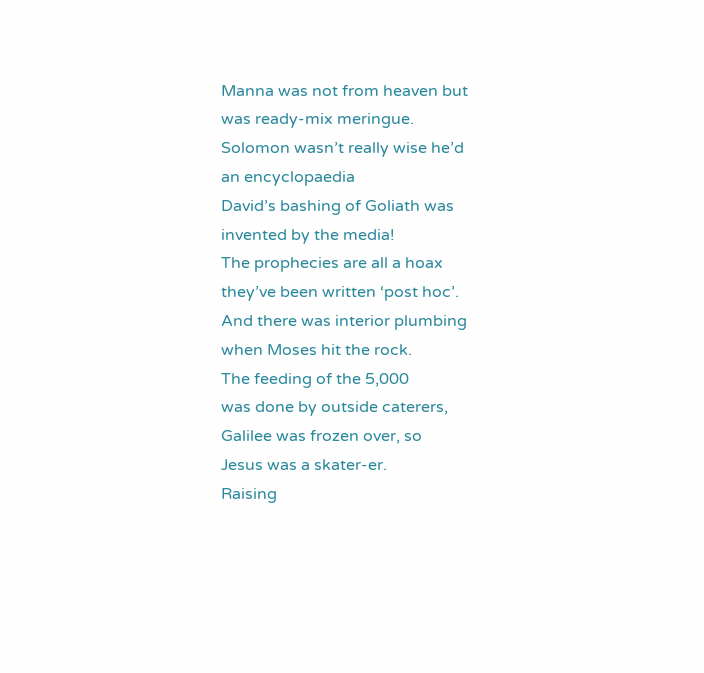Manna was not from heaven but
was ready-mix meringue.
Solomon wasn’t really wise he’d
an encyclopaedia
David’s bashing of Goliath was
invented by the media!
The prophecies are all a hoax
they’ve been written ‘post hoc’.
And there was interior plumbing
when Moses hit the rock.
The feeding of the 5,000
was done by outside caterers,
Galilee was frozen over, so
Jesus was a skater-er.
Raising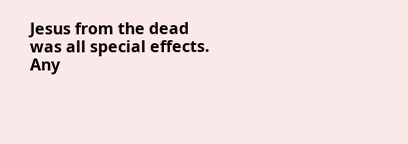Jesus from the dead
was all special effects.
Any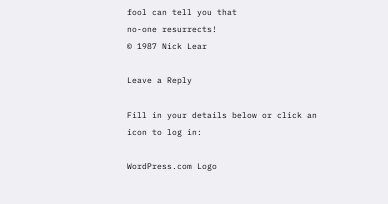fool can tell you that
no-one resurrects!
© 1987 Nick Lear

Leave a Reply

Fill in your details below or click an icon to log in:

WordPress.com Logo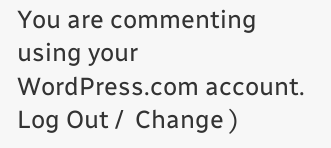You are commenting using your WordPress.com account. Log Out /  Change )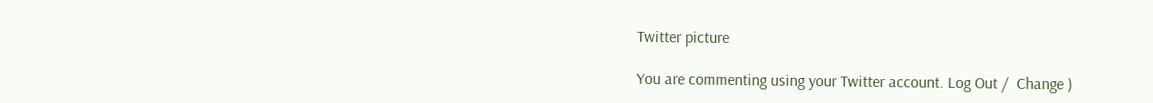Twitter picture

You are commenting using your Twitter account. Log Out /  Change )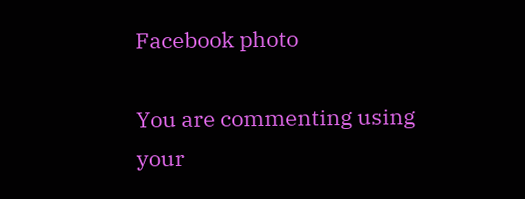Facebook photo

You are commenting using your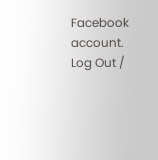Facebook account. Log Out /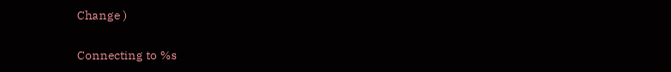Change )

Connecting to %s